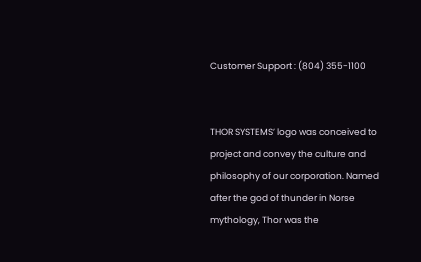Customer Support : (804) 355-1100


THOR SYSTEMS’ logo was conceived to project and convey the culture and philosophy of our corporation. Named after the god of thunder in Norse mythology, Thor was the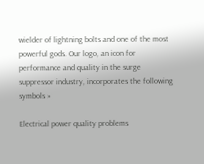wielder of lightning bolts and one of the most powerful gods. Our logo, an icon for performance and quality in the surge suppressor industry, incorporates the following symbols »

Electrical power quality problems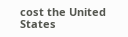cost the United States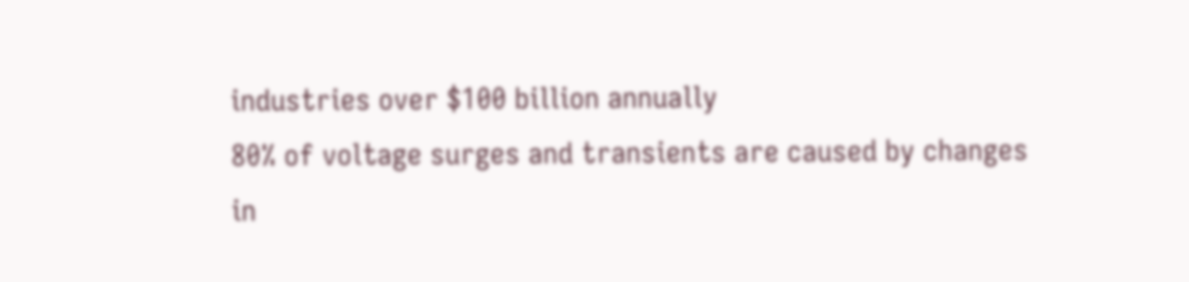industries over $100 billion annually
80% of voltage surges and transients are caused by changes in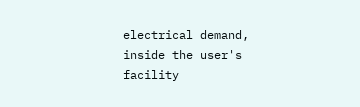electrical demand, inside the user's facility